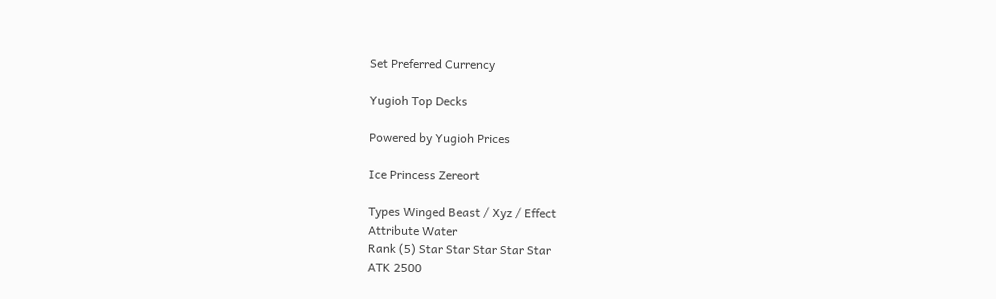Set Preferred Currency

Yugioh Top Decks

Powered by Yugioh Prices

Ice Princess Zereort

Types Winged Beast / Xyz / Effect
Attribute Water
Rank (5) Star Star Star Star Star
ATK 2500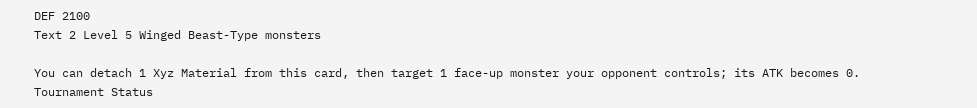DEF 2100
Text 2 Level 5 Winged Beast-Type monsters

You can detach 1 Xyz Material from this card, then target 1 face-up monster your opponent controls; its ATK becomes 0.
Tournament Status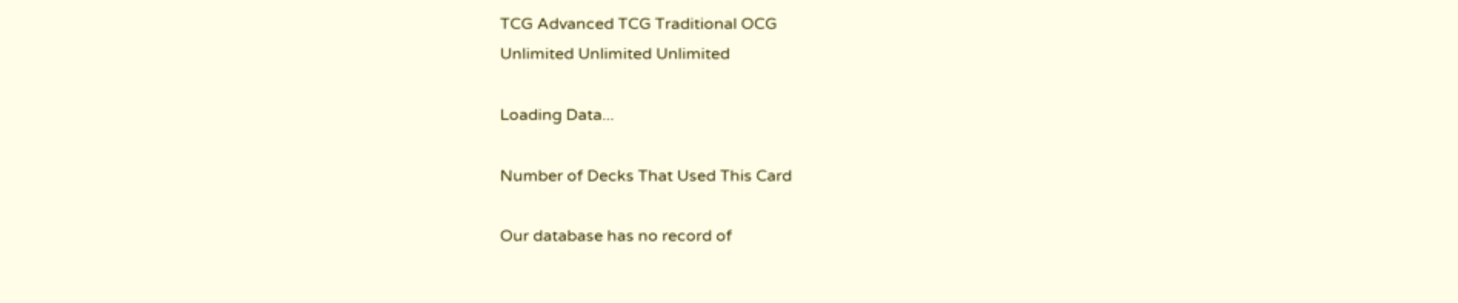TCG Advanced TCG Traditional OCG
Unlimited Unlimited Unlimited

Loading Data...

Number of Decks That Used This Card

Our database has no record of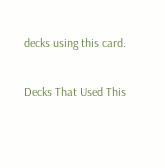decks using this card.

Decks That Used This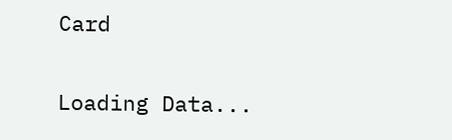Card

Loading Data...